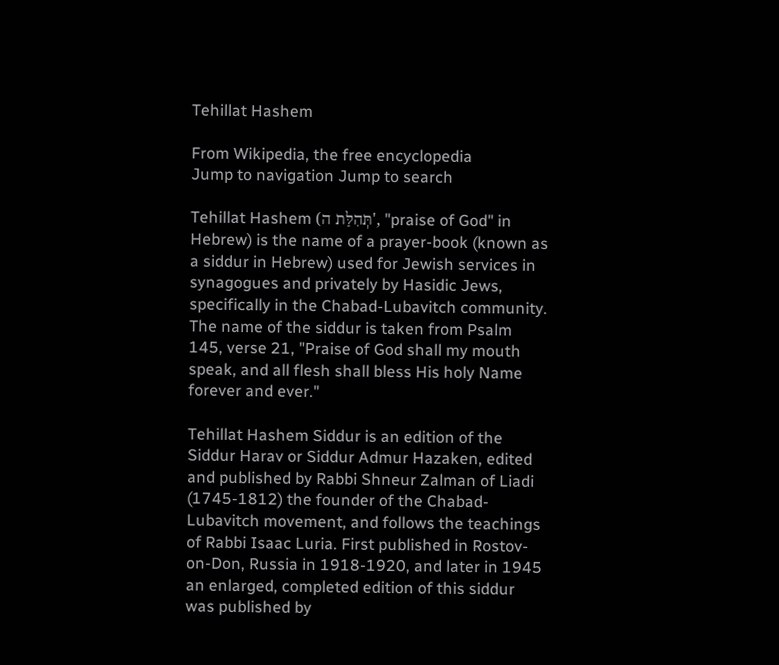Tehillat Hashem

From Wikipedia, the free encyclopedia
Jump to navigation Jump to search

Tehillat Hashem (תְּהִלַּת ה', "praise of God" in Hebrew) is the name of a prayer-book (known as a siddur in Hebrew) used for Jewish services in synagogues and privately by Hasidic Jews, specifically in the Chabad-Lubavitch community. The name of the siddur is taken from Psalm 145, verse 21, "Praise of God shall my mouth speak, and all flesh shall bless His holy Name forever and ever."

Tehillat Hashem Siddur is an edition of the Siddur Harav or Siddur Admur Hazaken, edited and published by Rabbi Shneur Zalman of Liadi (1745-1812) the founder of the Chabad-Lubavitch movement, and follows the teachings of Rabbi Isaac Luria. First published in Rostov-on-Don, Russia in 1918-1920, and later in 1945 an enlarged, completed edition of this siddur was published by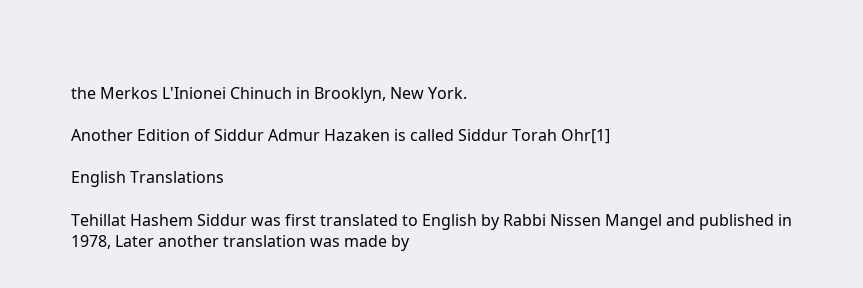the Merkos L'Inionei Chinuch in Brooklyn, New York.

Another Edition of Siddur Admur Hazaken is called Siddur Torah Ohr[1]

English Translations

Tehillat Hashem Siddur was first translated to English by Rabbi Nissen Mangel and published in 1978, Later another translation was made by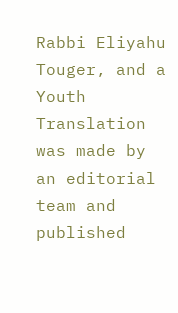Rabbi Eliyahu Touger, and a Youth Translation was made by an editorial team and published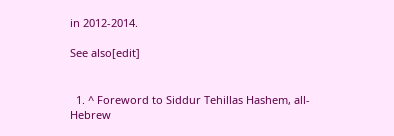in 2012-2014.

See also[edit]


  1. ^ Foreword to Siddur Tehillas Hashem, all-Hebrew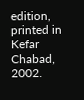edition, printed in Kefar Chabad, 2002.